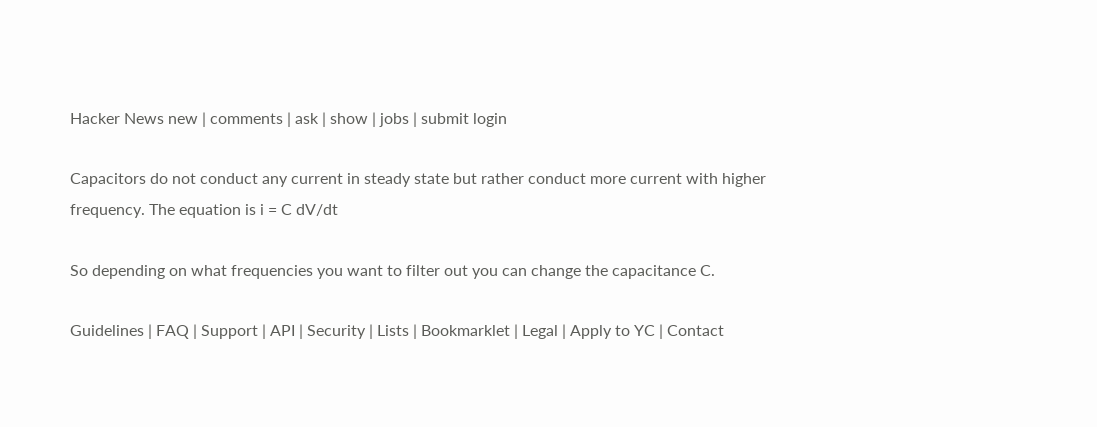Hacker News new | comments | ask | show | jobs | submit login

Capacitors do not conduct any current in steady state but rather conduct more current with higher frequency. The equation is i = C dV/dt

So depending on what frequencies you want to filter out you can change the capacitance C.

Guidelines | FAQ | Support | API | Security | Lists | Bookmarklet | Legal | Apply to YC | Contact